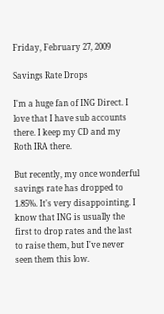Friday, February 27, 2009

Savings Rate Drops

I'm a huge fan of ING Direct. I love that I have sub accounts there. I keep my CD and my Roth IRA there.

But recently, my once wonderful savings rate has dropped to 1.85%. It's very disappointing. I know that ING is usually the first to drop rates and the last to raise them, but I've never seen them this low.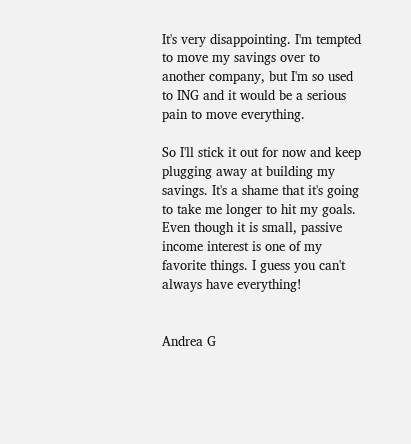It's very disappointing. I'm tempted to move my savings over to another company, but I'm so used to ING and it would be a serious pain to move everything.

So I'll stick it out for now and keep plugging away at building my savings. It's a shame that it's going to take me longer to hit my goals. Even though it is small, passive income interest is one of my favorite things. I guess you can't always have everything!


Andrea G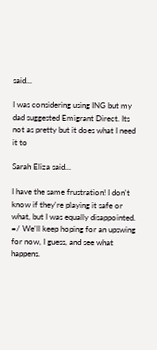said...

I was considering using ING but my dad suggested Emigrant Direct. Its not as pretty but it does what I need it to

Sarah Eliza said...

I have the same frustration! I don't know if they're playing it safe or what, but I was equally disappointed. =/ We'll keep hoping for an upswing for now, I guess, and see what happens.